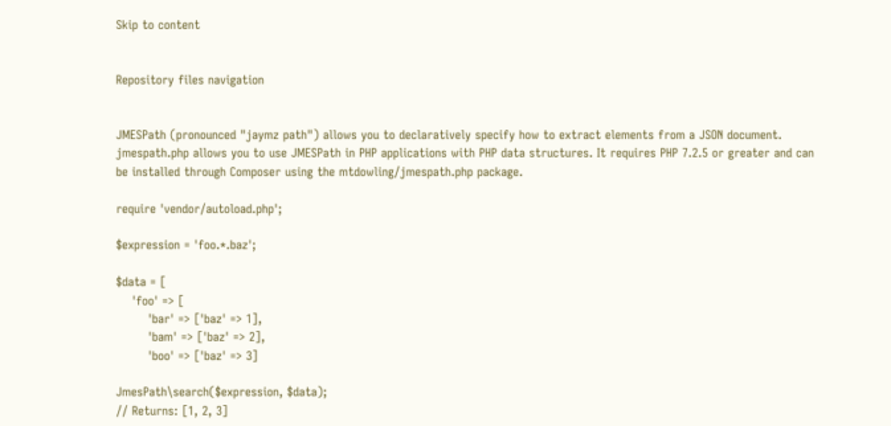Skip to content


Repository files navigation


JMESPath (pronounced "jaymz path") allows you to declaratively specify how to extract elements from a JSON document. jmespath.php allows you to use JMESPath in PHP applications with PHP data structures. It requires PHP 7.2.5 or greater and can be installed through Composer using the mtdowling/jmespath.php package.

require 'vendor/autoload.php';

$expression = 'foo.*.baz';

$data = [
    'foo' => [
        'bar' => ['baz' => 1],
        'bam' => ['baz' => 2],
        'boo' => ['baz' => 3]

JmesPath\search($expression, $data);
// Returns: [1, 2, 3]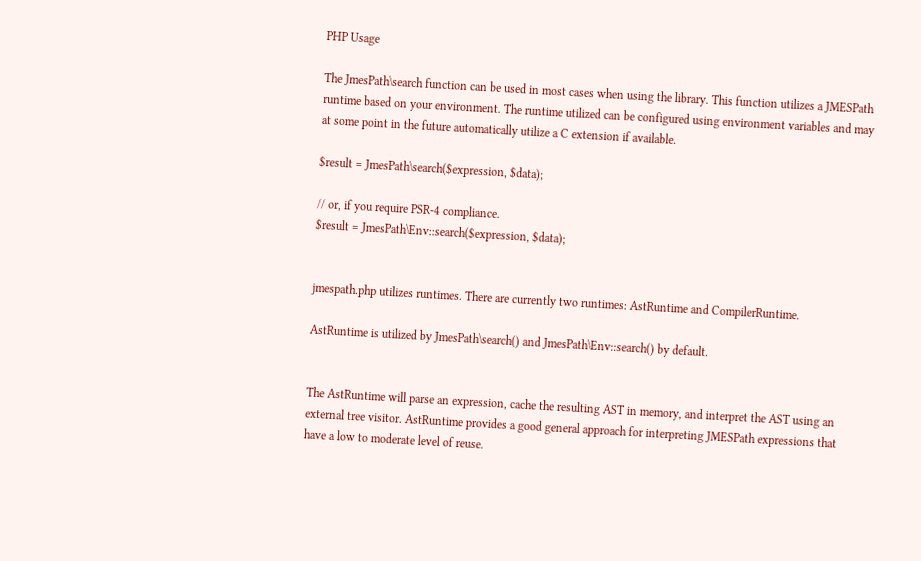PHP Usage

The JmesPath\search function can be used in most cases when using the library. This function utilizes a JMESPath runtime based on your environment. The runtime utilized can be configured using environment variables and may at some point in the future automatically utilize a C extension if available.

$result = JmesPath\search($expression, $data);

// or, if you require PSR-4 compliance.
$result = JmesPath\Env::search($expression, $data);


jmespath.php utilizes runtimes. There are currently two runtimes: AstRuntime and CompilerRuntime.

AstRuntime is utilized by JmesPath\search() and JmesPath\Env::search() by default.


The AstRuntime will parse an expression, cache the resulting AST in memory, and interpret the AST using an external tree visitor. AstRuntime provides a good general approach for interpreting JMESPath expressions that have a low to moderate level of reuse.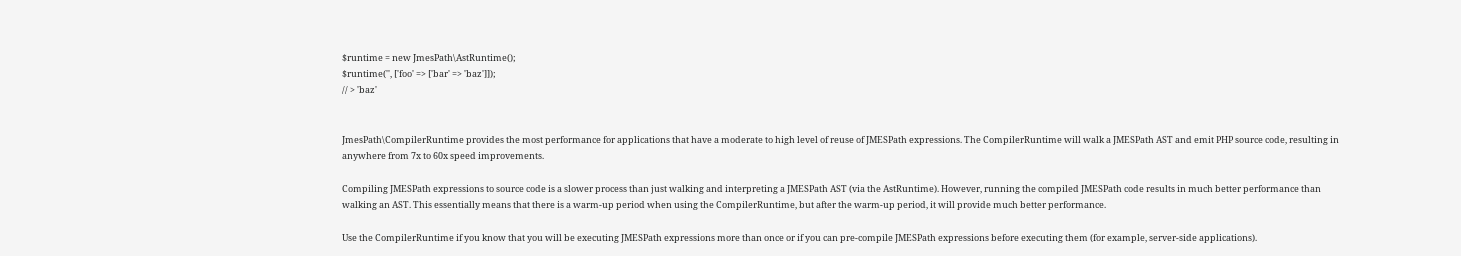$runtime = new JmesPath\AstRuntime();
$runtime('', ['foo' => ['bar' => 'baz']]);
// > 'baz'


JmesPath\CompilerRuntime provides the most performance for applications that have a moderate to high level of reuse of JMESPath expressions. The CompilerRuntime will walk a JMESPath AST and emit PHP source code, resulting in anywhere from 7x to 60x speed improvements.

Compiling JMESPath expressions to source code is a slower process than just walking and interpreting a JMESPath AST (via the AstRuntime). However, running the compiled JMESPath code results in much better performance than walking an AST. This essentially means that there is a warm-up period when using the CompilerRuntime, but after the warm-up period, it will provide much better performance.

Use the CompilerRuntime if you know that you will be executing JMESPath expressions more than once or if you can pre-compile JMESPath expressions before executing them (for example, server-side applications).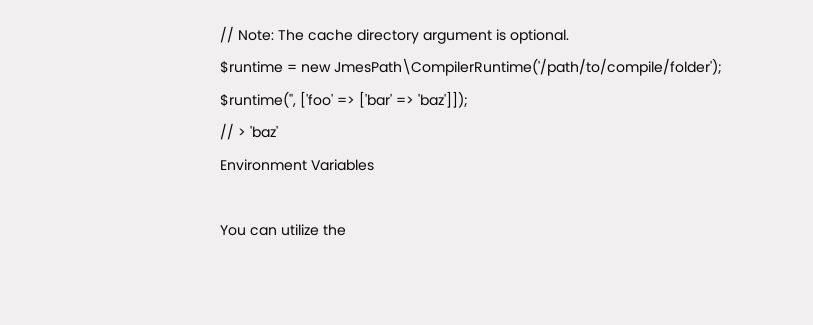// Note: The cache directory argument is optional.
$runtime = new JmesPath\CompilerRuntime('/path/to/compile/folder');
$runtime('', ['foo' => ['bar' => 'baz']]);
// > 'baz'
Environment Variables

You can utilize the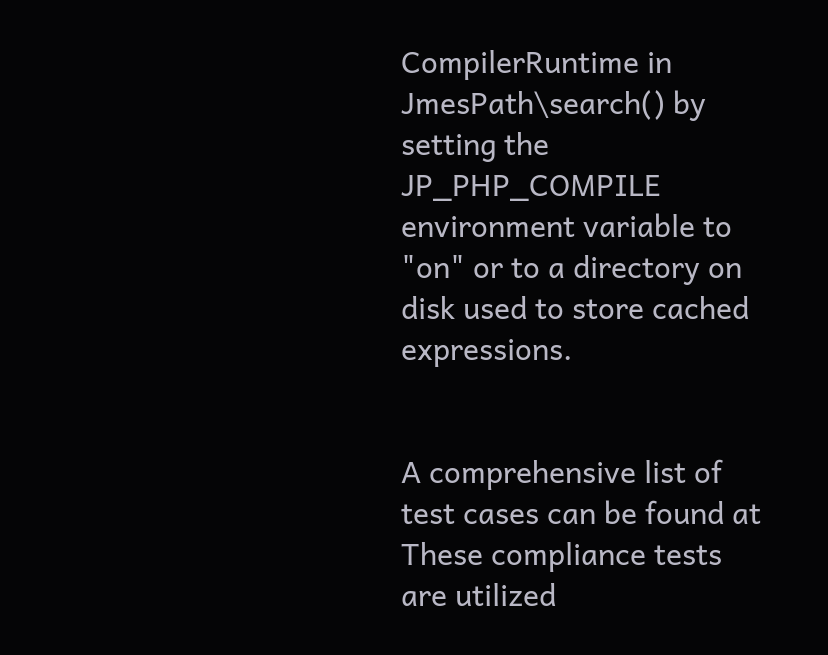CompilerRuntime in JmesPath\search() by setting the JP_PHP_COMPILE environment variable to "on" or to a directory on disk used to store cached expressions.


A comprehensive list of test cases can be found at These compliance tests are utilized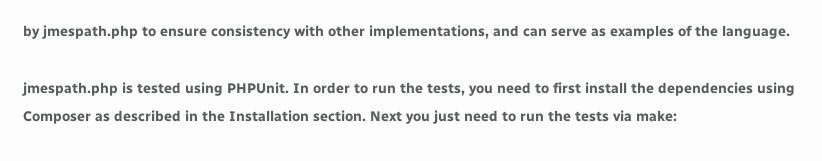by jmespath.php to ensure consistency with other implementations, and can serve as examples of the language.

jmespath.php is tested using PHPUnit. In order to run the tests, you need to first install the dependencies using Composer as described in the Installation section. Next you just need to run the tests via make: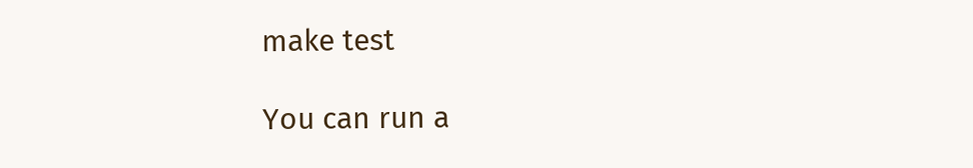make test

You can run a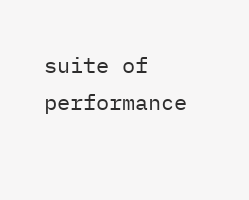suite of performance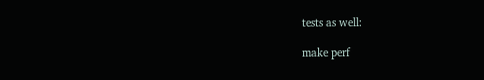tests as well:

make perf